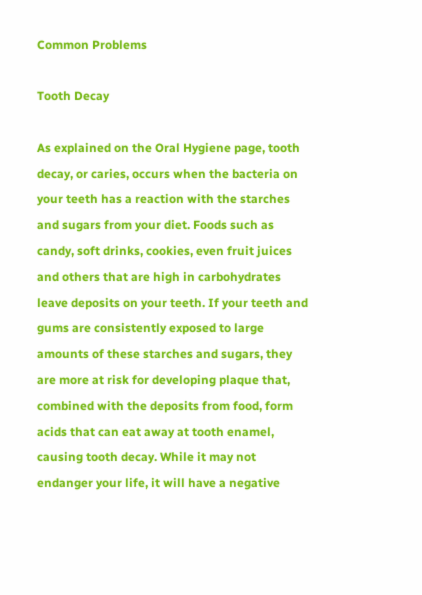Common Problems

Tooth Decay

As explained on the Oral Hygiene page, tooth decay, or caries, occurs when the bacteria on your teeth has a reaction with the starches and sugars from your diet. Foods such as candy, soft drinks, cookies, even fruit juices and others that are high in carbohydrates leave deposits on your teeth. If your teeth and gums are consistently exposed to large amounts of these starches and sugars, they are more at risk for developing plaque that, combined with the deposits from food, form acids that can eat away at tooth enamel, causing tooth decay. While it may not endanger your life, it will have a negative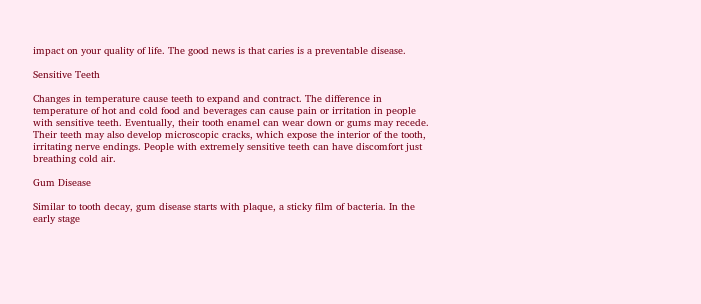impact on your quality of life. The good news is that caries is a preventable disease.

Sensitive Teeth

Changes in temperature cause teeth to expand and contract. The difference in temperature of hot and cold food and beverages can cause pain or irritation in people with sensitive teeth. Eventually, their tooth enamel can wear down or gums may recede. Their teeth may also develop microscopic cracks, which expose the interior of the tooth, irritating nerve endings. People with extremely sensitive teeth can have discomfort just breathing cold air.

Gum Disease

Similar to tooth decay, gum disease starts with plaque, a sticky film of bacteria. In the early stage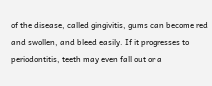of the disease, called gingivitis, gums can become red and swollen, and bleed easily. If it progresses to periodontitis, teeth may even fall out or a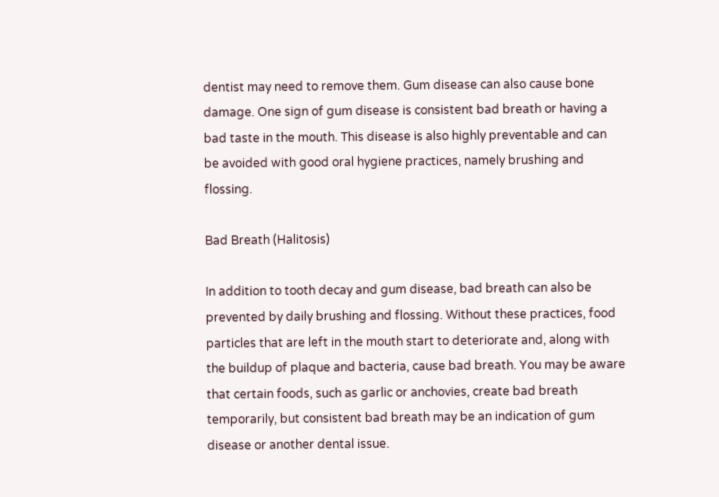dentist may need to remove them. Gum disease can also cause bone damage. One sign of gum disease is consistent bad breath or having a bad taste in the mouth. This disease is also highly preventable and can be avoided with good oral hygiene practices, namely brushing and flossing.

Bad Breath (Halitosis)

In addition to tooth decay and gum disease, bad breath can also be prevented by daily brushing and flossing. Without these practices, food particles that are left in the mouth start to deteriorate and, along with the buildup of plaque and bacteria, cause bad breath. You may be aware that certain foods, such as garlic or anchovies, create bad breath temporarily, but consistent bad breath may be an indication of gum disease or another dental issue.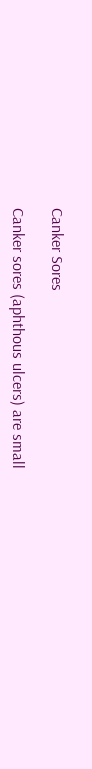Canker Sores

Canker sores (aphthous ulcers) are small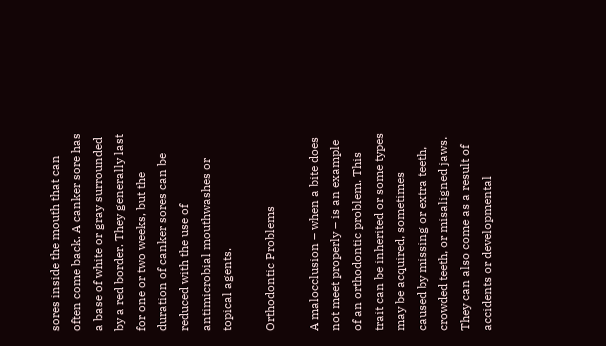sores inside the mouth that can often come back. A canker sore has a base of white or gray surrounded by a red border. They generally last for one or two weeks, but the duration of canker sores can be reduced with the use of antimicrobial mouthwashes or topical agents.

Orthodontic Problems

A malocclusion – when a bite does not meet properly – is an example of an orthodontic problem. This trait can be inherited or some types may be acquired, sometimes caused by missing or extra teeth, crowded teeth, or misaligned jaws. They can also come as a result of accidents or developmental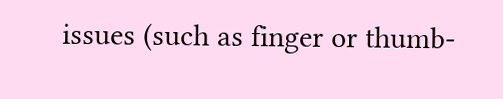issues (such as finger or thumb-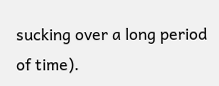sucking over a long period of time).